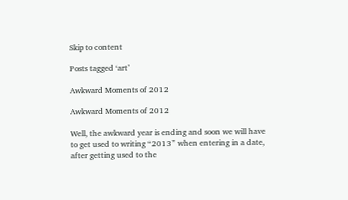Skip to content

Posts tagged ‘art’

Awkward Moments of 2012

Awkward Moments of 2012

Well, the awkward year is ending and soon we will have to get used to writing “2013” when entering in a date, after getting used to the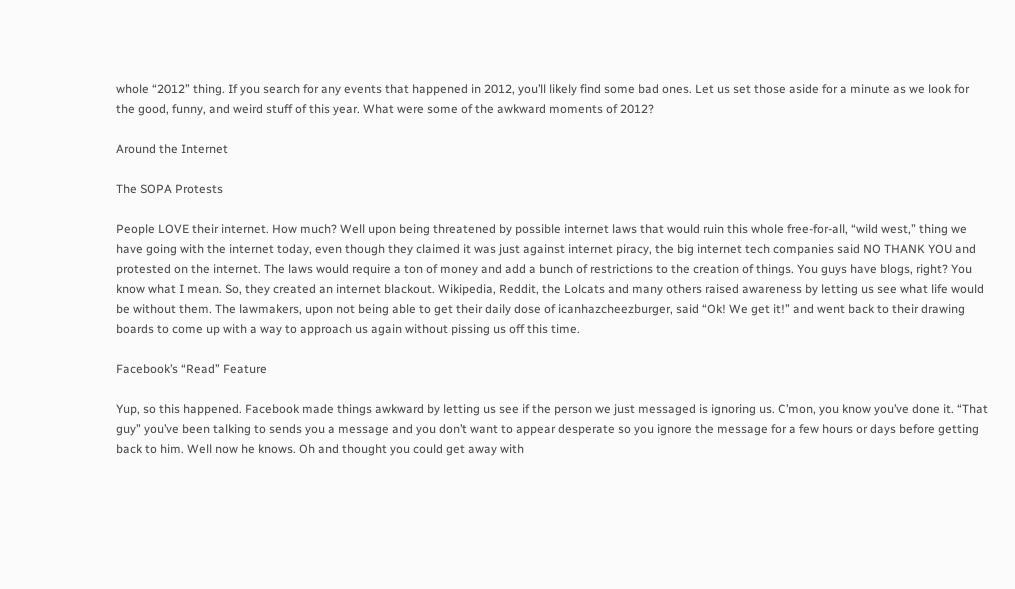whole “2012” thing. If you search for any events that happened in 2012, you’ll likely find some bad ones. Let us set those aside for a minute as we look for the good, funny, and weird stuff of this year. What were some of the awkward moments of 2012?

Around the Internet

The SOPA Protests

People LOVE their internet. How much? Well upon being threatened by possible internet laws that would ruin this whole free-for-all, “wild west,” thing we have going with the internet today, even though they claimed it was just against internet piracy, the big internet tech companies said NO THANK YOU and protested on the internet. The laws would require a ton of money and add a bunch of restrictions to the creation of things. You guys have blogs, right? You know what I mean. So, they created an internet blackout. Wikipedia, Reddit, the Lolcats and many others raised awareness by letting us see what life would be without them. The lawmakers, upon not being able to get their daily dose of icanhazcheezburger, said “Ok! We get it!” and went back to their drawing boards to come up with a way to approach us again without pissing us off this time.

Facebook’s “Read” Feature

Yup, so this happened. Facebook made things awkward by letting us see if the person we just messaged is ignoring us. C’mon, you know you’ve done it. “That guy” you’ve been talking to sends you a message and you don’t want to appear desperate so you ignore the message for a few hours or days before getting back to him. Well now he knows. Oh and thought you could get away with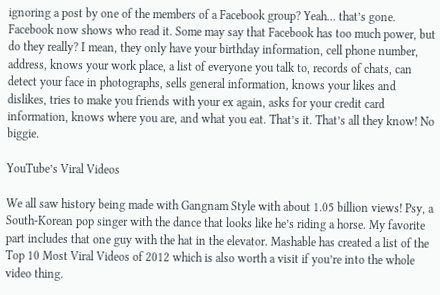ignoring a post by one of the members of a Facebook group? Yeah… that’s gone. Facebook now shows who read it. Some may say that Facebook has too much power, but do they really? I mean, they only have your birthday information, cell phone number, address, knows your work place, a list of everyone you talk to, records of chats, can detect your face in photographs, sells general information, knows your likes and dislikes, tries to make you friends with your ex again, asks for your credit card information, knows where you are, and what you eat. That’s it. That’s all they know! No biggie.

YouTube’s Viral Videos

We all saw history being made with Gangnam Style with about 1.05 billion views! Psy, a South-Korean pop singer with the dance that looks like he’s riding a horse. My favorite part includes that one guy with the hat in the elevator. Mashable has created a list of the Top 10 Most Viral Videos of 2012 which is also worth a visit if you’re into the whole video thing.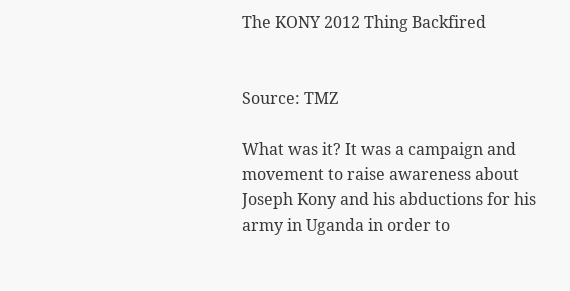The KONY 2012 Thing Backfired


Source: TMZ

What was it? It was a campaign and movement to raise awareness about Joseph Kony and his abductions for his army in Uganda in order to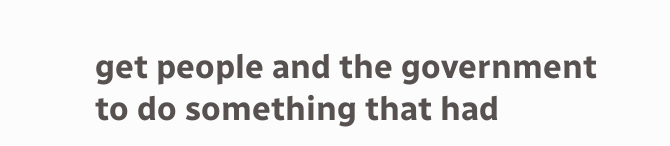get people and the government to do something that had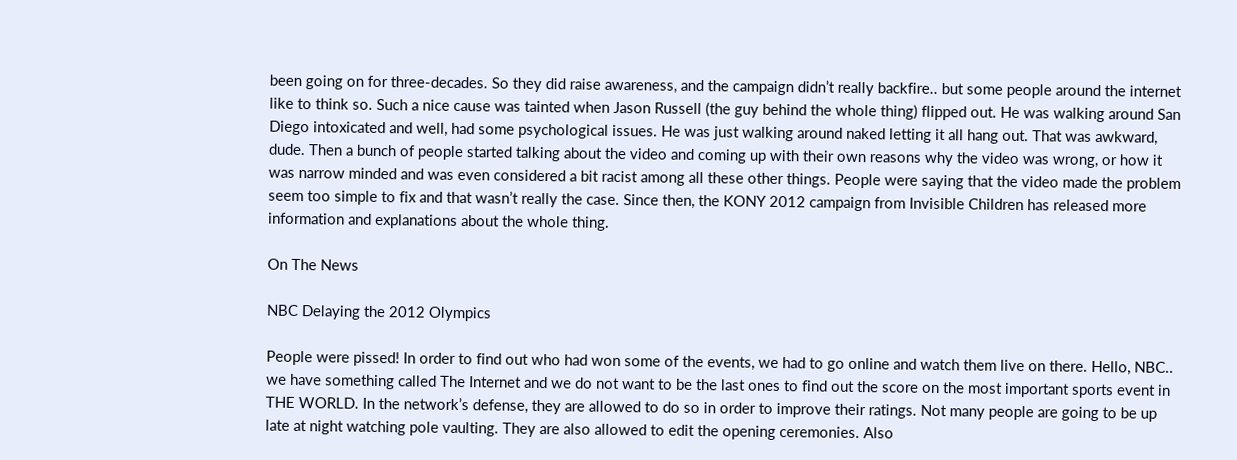been going on for three-decades. So they did raise awareness, and the campaign didn’t really backfire.. but some people around the internet like to think so. Such a nice cause was tainted when Jason Russell (the guy behind the whole thing) flipped out. He was walking around San Diego intoxicated and well, had some psychological issues. He was just walking around naked letting it all hang out. That was awkward, dude. Then a bunch of people started talking about the video and coming up with their own reasons why the video was wrong, or how it was narrow minded and was even considered a bit racist among all these other things. People were saying that the video made the problem seem too simple to fix and that wasn’t really the case. Since then, the KONY 2012 campaign from Invisible Children has released more information and explanations about the whole thing.

On The News

NBC Delaying the 2012 Olympics

People were pissed! In order to find out who had won some of the events, we had to go online and watch them live on there. Hello, NBC.. we have something called The Internet and we do not want to be the last ones to find out the score on the most important sports event in THE WORLD. In the network’s defense, they are allowed to do so in order to improve their ratings. Not many people are going to be up late at night watching pole vaulting. They are also allowed to edit the opening ceremonies. Also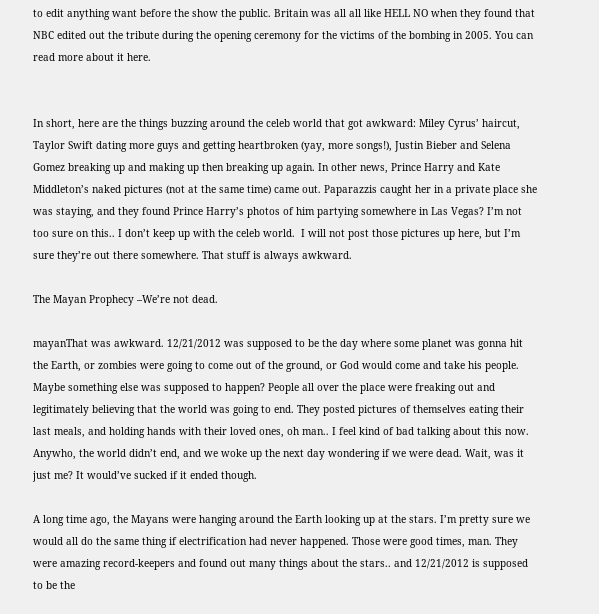to edit anything want before the show the public. Britain was all all like HELL NO when they found that NBC edited out the tribute during the opening ceremony for the victims of the bombing in 2005. You can read more about it here.


In short, here are the things buzzing around the celeb world that got awkward: Miley Cyrus’ haircut, Taylor Swift dating more guys and getting heartbroken (yay, more songs!), Justin Bieber and Selena Gomez breaking up and making up then breaking up again. In other news, Prince Harry and Kate Middleton’s naked pictures (not at the same time) came out. Paparazzis caught her in a private place she was staying, and they found Prince Harry’s photos of him partying somewhere in Las Vegas? I’m not too sure on this.. I don’t keep up with the celeb world.  I will not post those pictures up here, but I’m sure they’re out there somewhere. That stuff is always awkward.

The Mayan Prophecy –We’re not dead.

mayanThat was awkward. 12/21/2012 was supposed to be the day where some planet was gonna hit the Earth, or zombies were going to come out of the ground, or God would come and take his people. Maybe something else was supposed to happen? People all over the place were freaking out and legitimately believing that the world was going to end. They posted pictures of themselves eating their last meals, and holding hands with their loved ones, oh man.. I feel kind of bad talking about this now. Anywho, the world didn’t end, and we woke up the next day wondering if we were dead. Wait, was it just me? It would’ve sucked if it ended though.

A long time ago, the Mayans were hanging around the Earth looking up at the stars. I’m pretty sure we would all do the same thing if electrification had never happened. Those were good times, man. They were amazing record-keepers and found out many things about the stars.. and 12/21/2012 is supposed to be the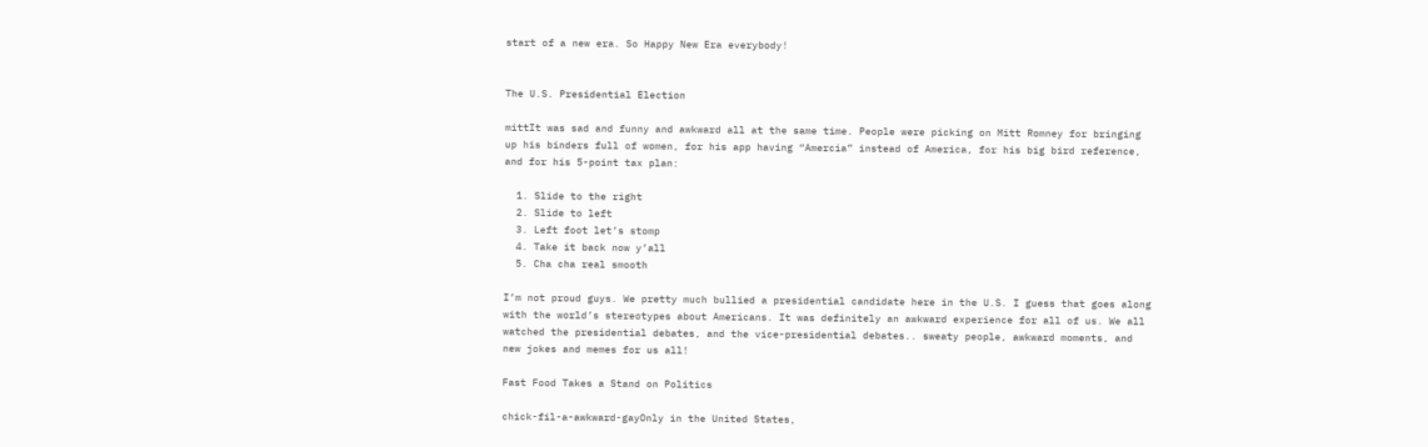start of a new era. So Happy New Era everybody!


The U.S. Presidential Election

mittIt was sad and funny and awkward all at the same time. People were picking on Mitt Romney for bringing up his binders full of women, for his app having “Amercia” instead of America, for his big bird reference, and for his 5-point tax plan:

  1. Slide to the right
  2. Slide to left
  3. Left foot let’s stomp
  4. Take it back now y’all
  5. Cha cha real smooth

I’m not proud guys. We pretty much bullied a presidential candidate here in the U.S. I guess that goes along with the world’s stereotypes about Americans. It was definitely an awkward experience for all of us. We all watched the presidential debates, and the vice-presidential debates.. sweaty people, awkward moments, and new jokes and memes for us all!

Fast Food Takes a Stand on Politics

chick-fil-a-awkward-gayOnly in the United States,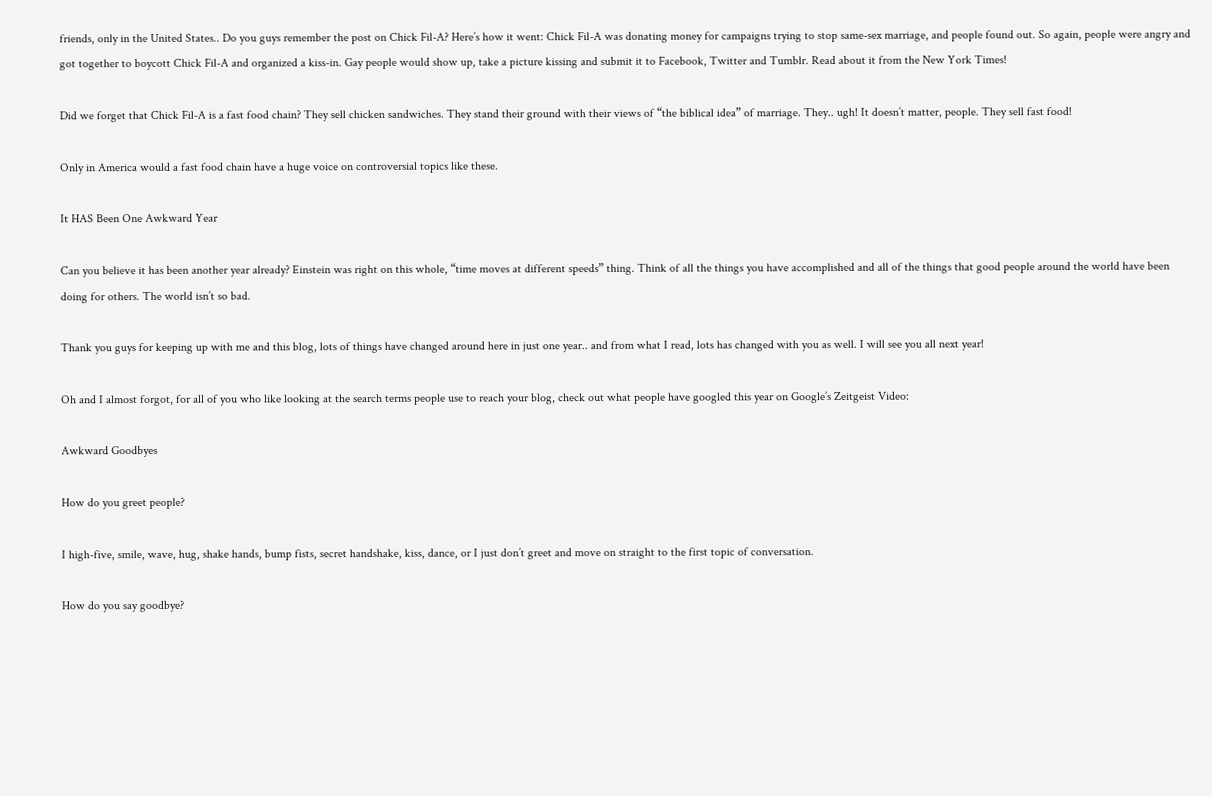friends, only in the United States.. Do you guys remember the post on Chick Fil-A? Here’s how it went: Chick Fil-A was donating money for campaigns trying to stop same-sex marriage, and people found out. So again, people were angry and got together to boycott Chick Fil-A and organized a kiss-in. Gay people would show up, take a picture kissing and submit it to Facebook, Twitter and Tumblr. Read about it from the New York Times!

Did we forget that Chick Fil-A is a fast food chain? They sell chicken sandwiches. They stand their ground with their views of “the biblical idea” of marriage. They.. ugh! It doesn’t matter, people. They sell fast food!

Only in America would a fast food chain have a huge voice on controversial topics like these.

It HAS Been One Awkward Year

Can you believe it has been another year already? Einstein was right on this whole, “time moves at different speeds” thing. Think of all the things you have accomplished and all of the things that good people around the world have been doing for others. The world isn’t so bad.

Thank you guys for keeping up with me and this blog, lots of things have changed around here in just one year.. and from what I read, lots has changed with you as well. I will see you all next year!

Oh and I almost forgot, for all of you who like looking at the search terms people use to reach your blog, check out what people have googled this year on Google’s Zeitgeist Video:

Awkward Goodbyes

How do you greet people?

I high-five, smile, wave, hug, shake hands, bump fists, secret handshake, kiss, dance, or I just don’t greet and move on straight to the first topic of conversation.

How do you say goodbye?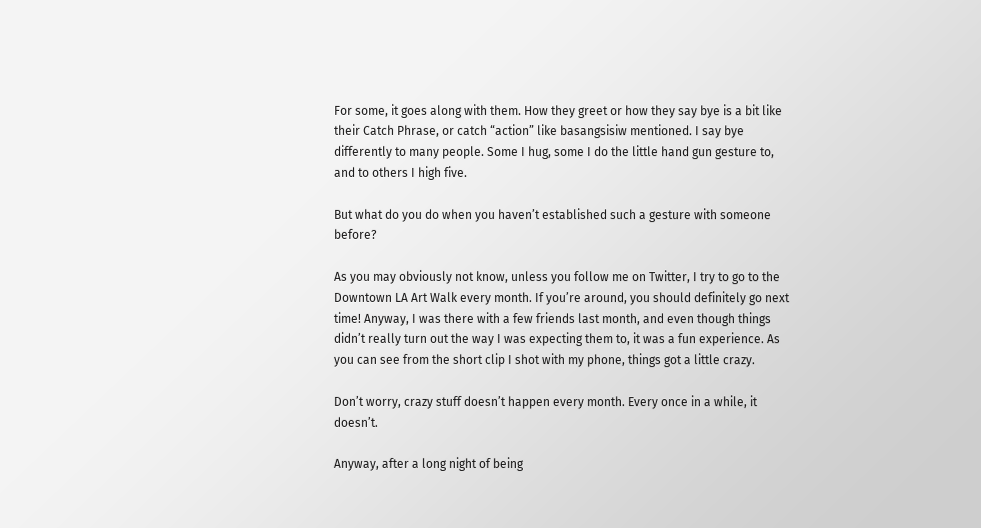For some, it goes along with them. How they greet or how they say bye is a bit like their Catch Phrase, or catch “action” like basangsisiw mentioned. I say bye differently to many people. Some I hug, some I do the little hand gun gesture to, and to others I high five.

But what do you do when you haven’t established such a gesture with someone before?

As you may obviously not know, unless you follow me on Twitter, I try to go to the Downtown LA Art Walk every month. If you’re around, you should definitely go next time! Anyway, I was there with a few friends last month, and even though things didn’t really turn out the way I was expecting them to, it was a fun experience. As you can see from the short clip I shot with my phone, things got a little crazy.

Don’t worry, crazy stuff doesn’t happen every month. Every once in a while, it doesn’t.

Anyway, after a long night of being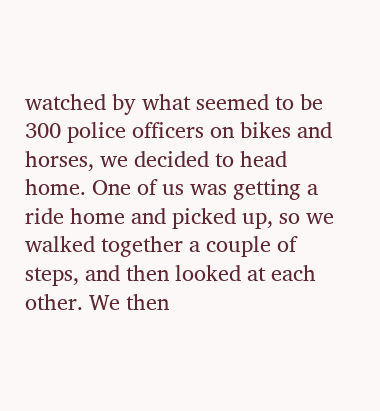watched by what seemed to be 300 police officers on bikes and horses, we decided to head home. One of us was getting a ride home and picked up, so we walked together a couple of steps, and then looked at each other. We then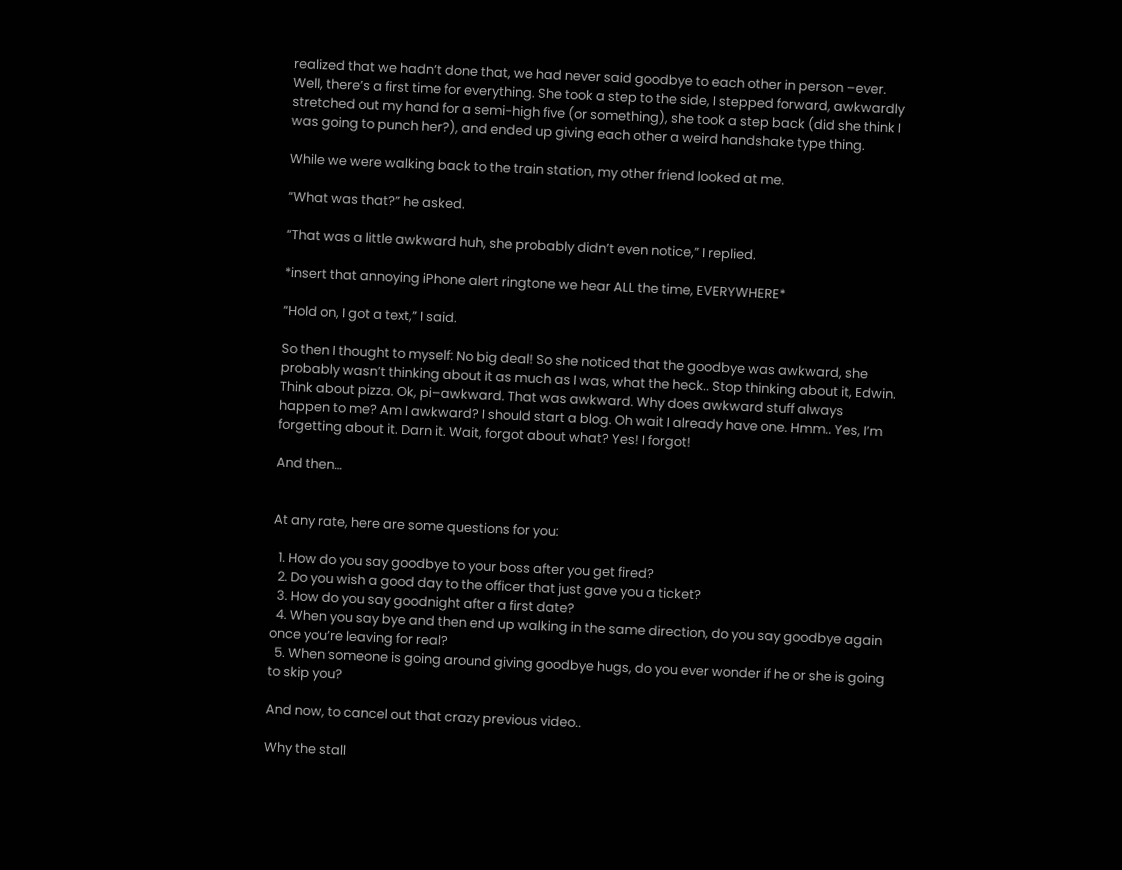realized that we hadn’t done that, we had never said goodbye to each other in person –ever. Well, there’s a first time for everything. She took a step to the side, I stepped forward, awkwardly stretched out my hand for a semi-high five (or something), she took a step back (did she think I was going to punch her?), and ended up giving each other a weird handshake type thing.

While we were walking back to the train station, my other friend looked at me.

“What was that?” he asked.

“That was a little awkward huh, she probably didn’t even notice,” I replied.

*insert that annoying iPhone alert ringtone we hear ALL the time, EVERYWHERE*

“Hold on, I got a text,” I said.

So then I thought to myself: No big deal! So she noticed that the goodbye was awkward, she probably wasn’t thinking about it as much as I was, what the heck.. Stop thinking about it, Edwin. Think about pizza. Ok, pi–awkward. That was awkward. Why does awkward stuff always happen to me? Am I awkward? I should start a blog. Oh wait I already have one. Hmm.. Yes, I’m forgetting about it. Darn it. Wait, forgot about what? Yes! I forgot!

And then…


At any rate, here are some questions for you:

  1. How do you say goodbye to your boss after you get fired?
  2. Do you wish a good day to the officer that just gave you a ticket?
  3. How do you say goodnight after a first date?
  4. When you say bye and then end up walking in the same direction, do you say goodbye again once you’re leaving for real?
  5. When someone is going around giving goodbye hugs, do you ever wonder if he or she is going to skip you?

And now, to cancel out that crazy previous video..

Why the stall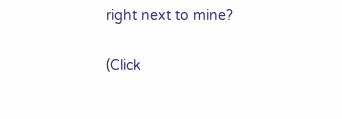right next to mine?

(Click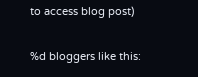to access blog post)

%d bloggers like this: